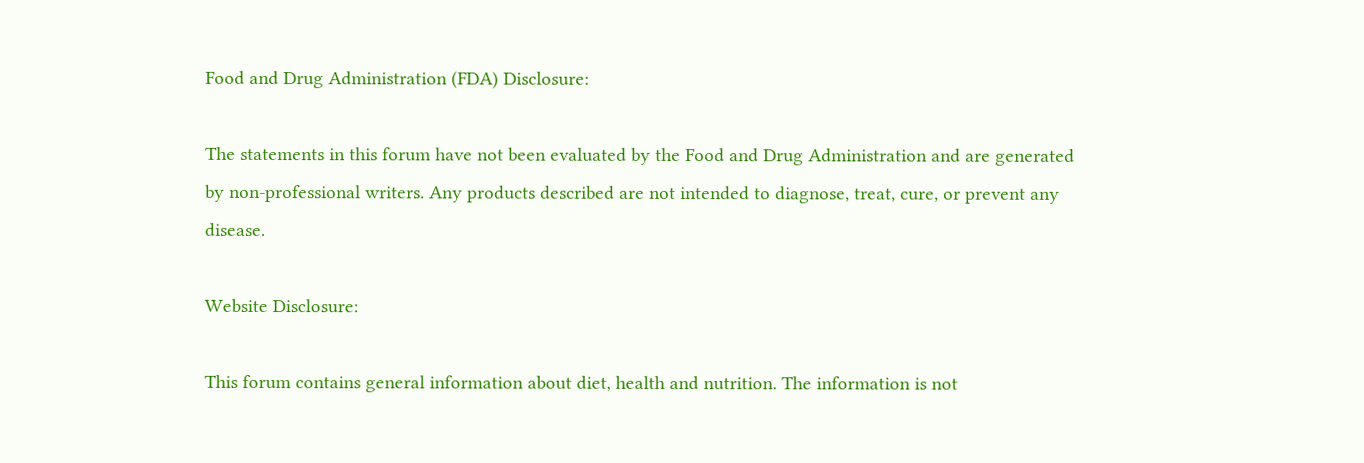Food and Drug Administration (FDA) Disclosure:

The statements in this forum have not been evaluated by the Food and Drug Administration and are generated by non-professional writers. Any products described are not intended to diagnose, treat, cure, or prevent any disease.

Website Disclosure:

This forum contains general information about diet, health and nutrition. The information is not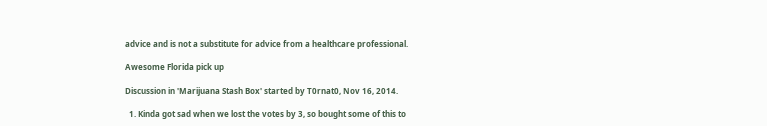advice and is not a substitute for advice from a healthcare professional.

Awesome Florida pick up

Discussion in 'Marijuana Stash Box' started by T0rnat0, Nov 16, 2014.

  1. Kinda got sad when we lost the votes by 3, so bought some of this to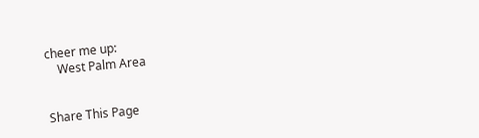cheer me up:
    West Palm Area


Share This Page